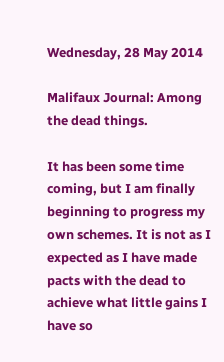Wednesday, 28 May 2014

Malifaux Journal: Among the dead things.

It has been some time coming, but I am finally beginning to progress my own schemes. It is not as I expected as I have made pacts with the dead to achieve what little gains I have so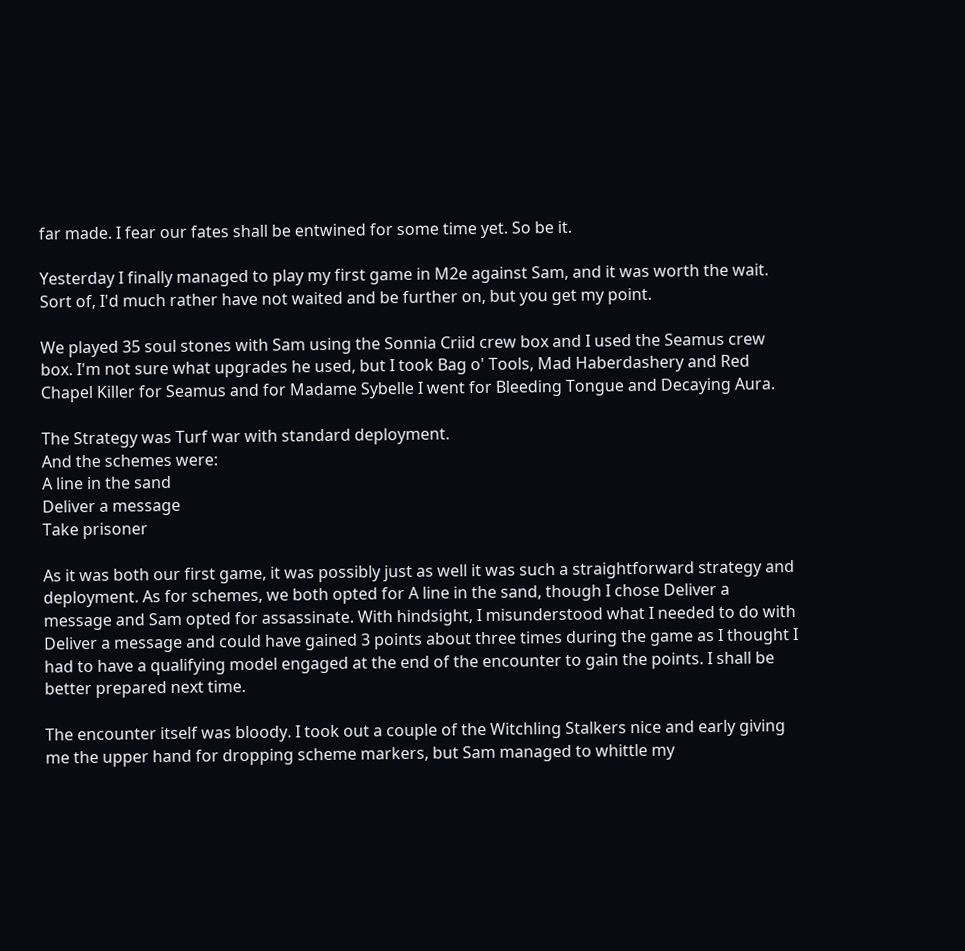far made. I fear our fates shall be entwined for some time yet. So be it.

Yesterday I finally managed to play my first game in M2e against Sam, and it was worth the wait. Sort of, I'd much rather have not waited and be further on, but you get my point.

We played 35 soul stones with Sam using the Sonnia Criid crew box and I used the Seamus crew box. I'm not sure what upgrades he used, but I took Bag o' Tools, Mad Haberdashery and Red Chapel Killer for Seamus and for Madame Sybelle I went for Bleeding Tongue and Decaying Aura.

The Strategy was Turf war with standard deployment.
And the schemes were:
A line in the sand
Deliver a message
Take prisoner

As it was both our first game, it was possibly just as well it was such a straightforward strategy and deployment. As for schemes, we both opted for A line in the sand, though I chose Deliver a message and Sam opted for assassinate. With hindsight, I misunderstood what I needed to do with Deliver a message and could have gained 3 points about three times during the game as I thought I had to have a qualifying model engaged at the end of the encounter to gain the points. I shall be better prepared next time.

The encounter itself was bloody. I took out a couple of the Witchling Stalkers nice and early giving me the upper hand for dropping scheme markers, but Sam managed to whittle my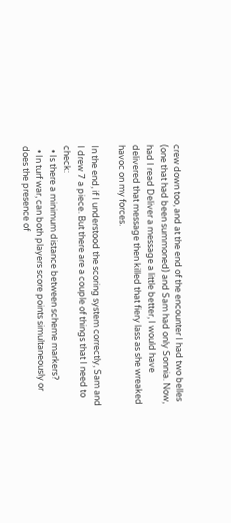crew down too, and at the end of the encounter I had two belles (one that had been summoned) and Sam had only Sonnia. Now, had I read Deliver a message a little better, I would have delivered that message then killed that fiery lass as she wreaked havoc on my forces.

In the end, if I understood the scoring system correctly, Sam and I drew 7 a piece. But there are a couple of things that I need to check:
  • Is there a minimum distance between scheme markers?
  • In turf war, can both players score points simultaneously or does the presence of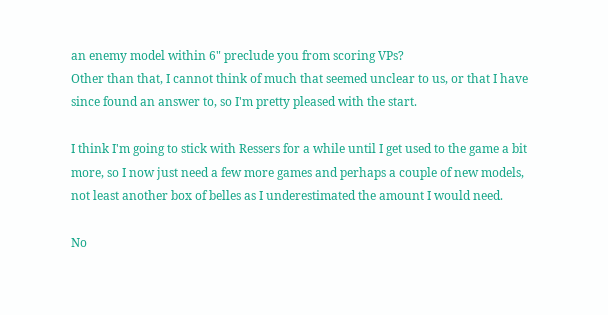an enemy model within 6" preclude you from scoring VPs?
Other than that, I cannot think of much that seemed unclear to us, or that I have since found an answer to, so I'm pretty pleased with the start.

I think I'm going to stick with Ressers for a while until I get used to the game a bit more, so I now just need a few more games and perhaps a couple of new models, not least another box of belles as I underestimated the amount I would need.

No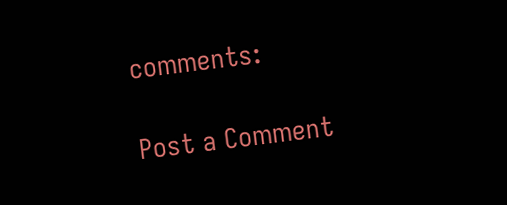comments:

Post a Comment